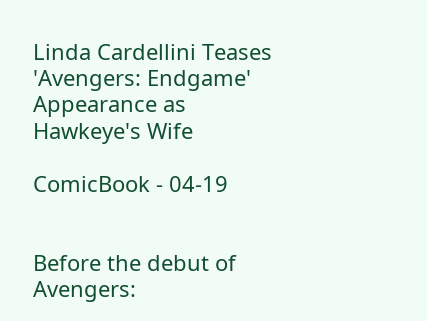Linda Cardellini Teases 'Avengers: Endgame' Appearance as Hawkeye's Wife

ComicBook - 04-19


Before the debut of Avengers: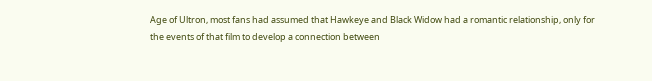Age of Ultron, most fans had assumed that Hawkeye and Black Widow had a romantic relationship, only for the events of that film to develop a connection between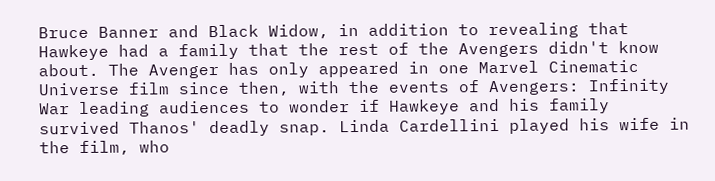Bruce Banner and Black Widow, in addition to revealing that Hawkeye had a family that the rest of the Avengers didn't know about. The Avenger has only appeared in one Marvel Cinematic Universe film since then, with the events of Avengers: Infinity War leading audiences to wonder if Hawkeye and his family survived Thanos' deadly snap. Linda Cardellini played his wife in the film, who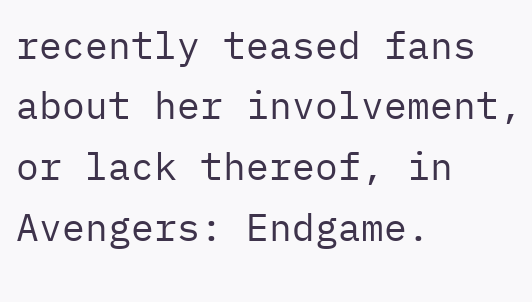recently teased fans about her involvement, or lack thereof, in Avengers: Endgame.